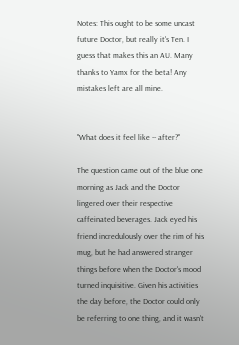Notes: This ought to be some uncast future Doctor, but really it's Ten. I guess that makes this an AU. Many thanks to Yamx for the beta! Any mistakes left are all mine.


"What does it feel like -- after?"

The question came out of the blue one morning as Jack and the Doctor lingered over their respective caffeinated beverages. Jack eyed his friend incredulously over the rim of his mug, but he had answered stranger things before when the Doctor's mood turned inquisitive. Given his activities the day before, the Doctor could only be referring to one thing, and it wasn't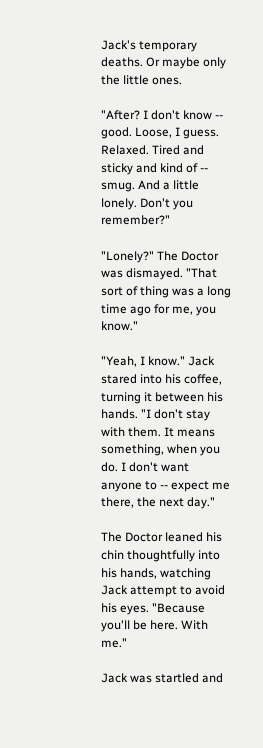Jack's temporary deaths. Or maybe only the little ones.

"After? I don't know -- good. Loose, I guess. Relaxed. Tired and sticky and kind of -- smug. And a little lonely. Don't you remember?"

"Lonely?" The Doctor was dismayed. "That sort of thing was a long time ago for me, you know."

"Yeah, I know." Jack stared into his coffee, turning it between his hands. "I don't stay with them. It means something, when you do. I don't want anyone to -- expect me there, the next day."

The Doctor leaned his chin thoughtfully into his hands, watching Jack attempt to avoid his eyes. "Because you'll be here. With me."

Jack was startled and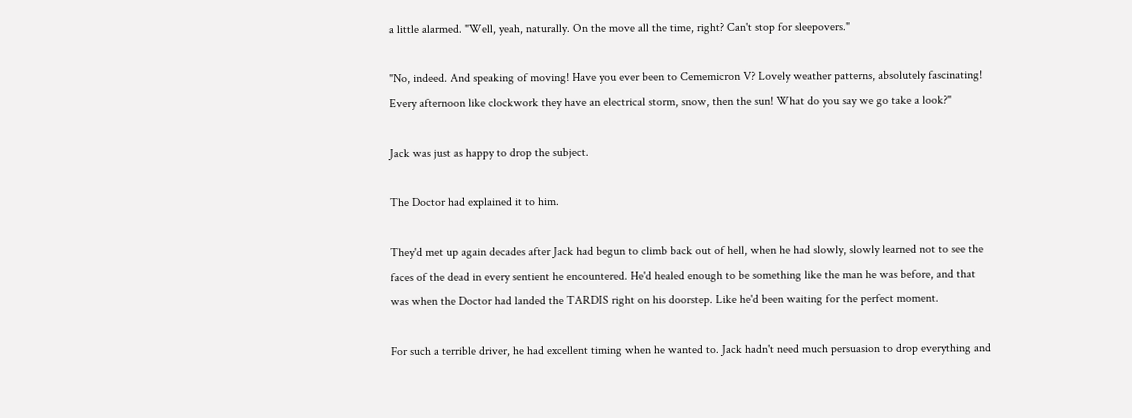a little alarmed. "Well, yeah, naturally. On the move all the time, right? Can't stop for sleepovers."

"No, indeed. And speaking of moving! Have you ever been to Cememicron V? Lovely weather patterns, absolutely fascinating! Every afternoon like clockwork they have an electrical storm, snow, then the sun! What do you say we go take a look?"

Jack was just as happy to drop the subject.

The Doctor had explained it to him.

They'd met up again decades after Jack had begun to climb back out of hell, when he had slowly, slowly learned not to see the faces of the dead in every sentient he encountered. He'd healed enough to be something like the man he was before, and that was when the Doctor had landed the TARDIS right on his doorstep. Like he'd been waiting for the perfect moment.

For such a terrible driver, he had excellent timing when he wanted to. Jack hadn't need much persuasion to drop everything and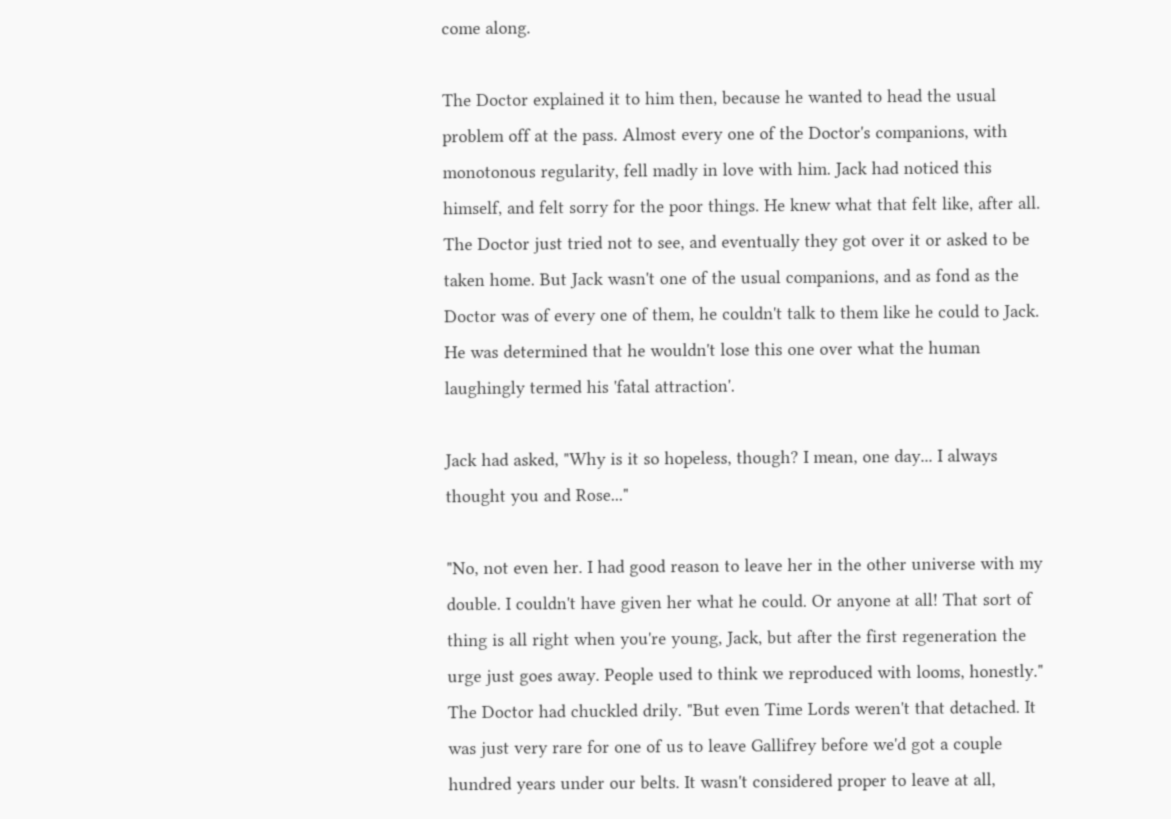come along.

The Doctor explained it to him then, because he wanted to head the usual problem off at the pass. Almost every one of the Doctor's companions, with monotonous regularity, fell madly in love with him. Jack had noticed this himself, and felt sorry for the poor things. He knew what that felt like, after all. The Doctor just tried not to see, and eventually they got over it or asked to be taken home. But Jack wasn't one of the usual companions, and as fond as the Doctor was of every one of them, he couldn't talk to them like he could to Jack. He was determined that he wouldn't lose this one over what the human laughingly termed his 'fatal attraction'.

Jack had asked, "Why is it so hopeless, though? I mean, one day... I always thought you and Rose..."

"No, not even her. I had good reason to leave her in the other universe with my double. I couldn't have given her what he could. Or anyone at all! That sort of thing is all right when you're young, Jack, but after the first regeneration the urge just goes away. People used to think we reproduced with looms, honestly." The Doctor had chuckled drily. "But even Time Lords weren't that detached. It was just very rare for one of us to leave Gallifrey before we'd got a couple hundred years under our belts. It wasn't considered proper to leave at all,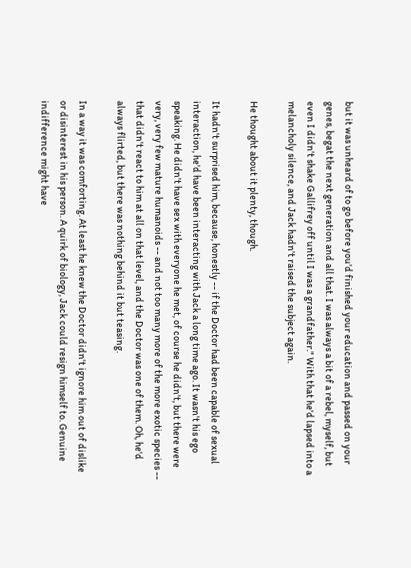but it was unheard of to go before you'd finished your education and passed on your genes, begat the next generation and all that. I was always a bit of a rebel, myself, but even I didn't shake Gallifrey off until I was a grandfather." With that he'd lapsed into a melancholy silence, and Jack hadn't raised the subject again.

He thought about it plenty, though.

It hadn't surprised him, because, honestly -- if the Doctor had been capable of sexual interaction, he'd have been interacting with Jack a long time ago. It wasn't his ego speaking. He didn't have sex with everyone he met, of course he didn't, but there were very, very few mature humanoids -- and not too many more of the more exotic species -- that didn't react to him at all on that level, and the Doctor was one of them. Oh, he'd always flirted, but there was nothing behind it but teasing.

In a way it was comforting. At least he knew the Doctor didn't ignore him out of dislike or disinterest in his person. A quirk of biology, Jack could resign himself to. Genuine indifference might have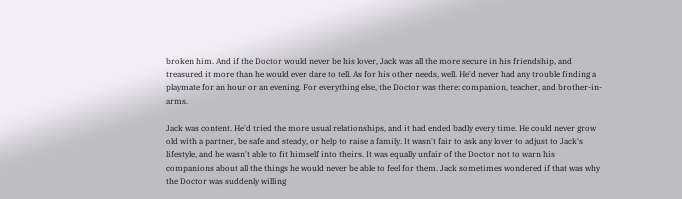broken him. And if the Doctor would never be his lover, Jack was all the more secure in his friendship, and treasured it more than he would ever dare to tell. As for his other needs, well. He'd never had any trouble finding a playmate for an hour or an evening. For everything else, the Doctor was there: companion, teacher, and brother-in-arms.

Jack was content. He'd tried the more usual relationships, and it had ended badly every time. He could never grow old with a partner, be safe and steady, or help to raise a family. It wasn't fair to ask any lover to adjust to Jack's lifestyle, and he wasn't able to fit himself into theirs. It was equally unfair of the Doctor not to warn his companions about all the things he would never be able to feel for them. Jack sometimes wondered if that was why the Doctor was suddenly willing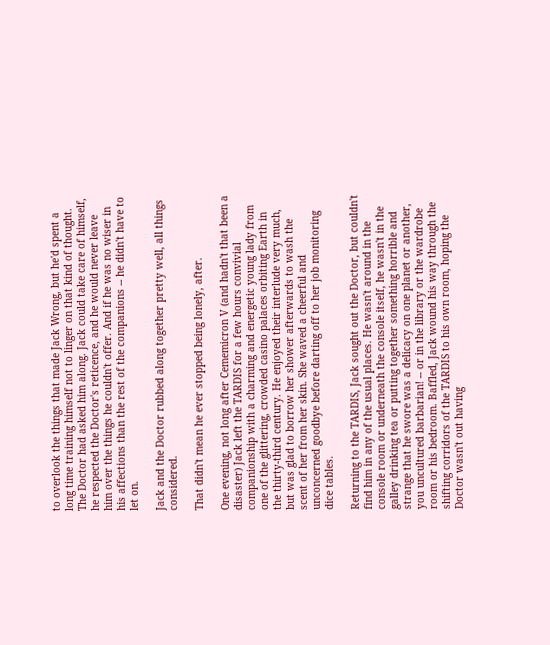to overlook the things that made Jack Wrong, but he'd spent a long time training himself not to linger on that kind of thought. The Doctor had asked him along. Jack could take care of himself, he respected the Doctor's reticence, and he would never leave him over the things he couldn't offer. And if he was no wiser in his affections than the rest of the companions -- he didn't have to let on.

Jack and the Doctor rubbed along together pretty well, all things considered.

That didn't mean he ever stopped being lonely, after.

One evening, not long after Cememicron V (and hadn't that been a disaster) Jack left the TARDIS for a few hours convivial companionship with a charming and energetic young lady from one of the glittering, crowded casino palaces orbiting Earth in the thirty-third century. He enjoyed their interlude very much, but was glad to borrow her shower afterwards to wash the scent of her from her skin. She waved a cheerful and unconcerned goodbye before darting off to her job monitoring dice tables.

Returning to the TARDIS, Jack sought out the Doctor, but couldn't find him in any of the usual places. He wasn't around in the console room or underneath the console itself, he wasn't in the galley drinking tea or putting together something horrible and strange that he swore was a delicacy on one planet or another, you uncultured barbarian! -- or in the library or the wardrobe room or his bedroom. Baffled, Jack wound his way through the shifting corridors of the TARDIS to his own room, hoping the Doctor wasn't out having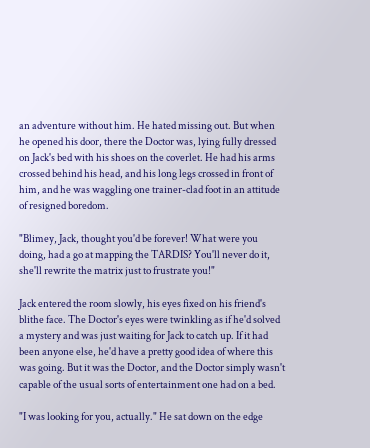an adventure without him. He hated missing out. But when he opened his door, there the Doctor was, lying fully dressed on Jack's bed with his shoes on the coverlet. He had his arms crossed behind his head, and his long legs crossed in front of him, and he was waggling one trainer-clad foot in an attitude of resigned boredom.

"Blimey, Jack, thought you'd be forever! What were you doing, had a go at mapping the TARDIS? You'll never do it, she'll rewrite the matrix just to frustrate you!"

Jack entered the room slowly, his eyes fixed on his friend's blithe face. The Doctor's eyes were twinkling as if he'd solved a mystery and was just waiting for Jack to catch up. If it had been anyone else, he'd have a pretty good idea of where this was going. But it was the Doctor, and the Doctor simply wasn't capable of the usual sorts of entertainment one had on a bed.

"I was looking for you, actually." He sat down on the edge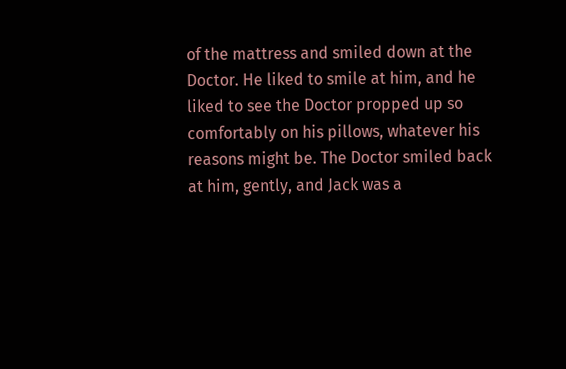of the mattress and smiled down at the Doctor. He liked to smile at him, and he liked to see the Doctor propped up so comfortably on his pillows, whatever his reasons might be. The Doctor smiled back at him, gently, and Jack was a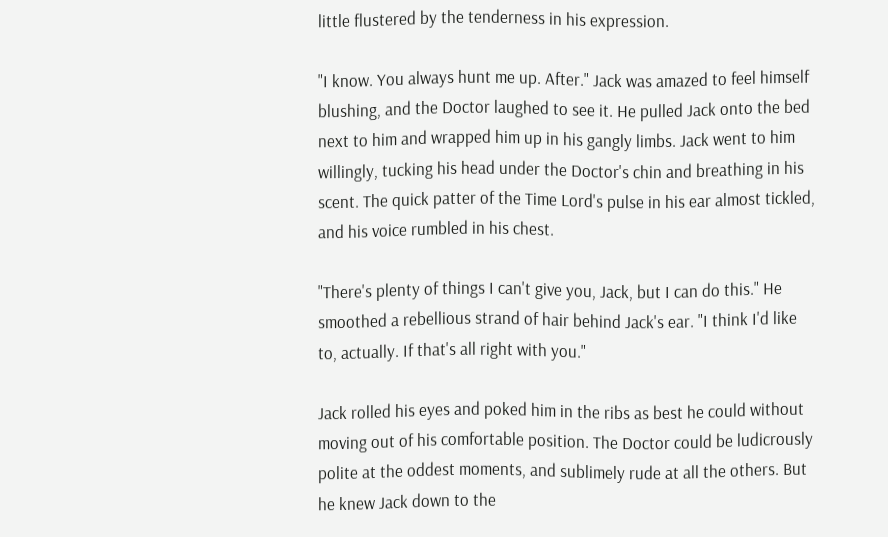little flustered by the tenderness in his expression.

"I know. You always hunt me up. After." Jack was amazed to feel himself blushing, and the Doctor laughed to see it. He pulled Jack onto the bed next to him and wrapped him up in his gangly limbs. Jack went to him willingly, tucking his head under the Doctor's chin and breathing in his scent. The quick patter of the Time Lord's pulse in his ear almost tickled, and his voice rumbled in his chest.

"There's plenty of things I can't give you, Jack, but I can do this." He smoothed a rebellious strand of hair behind Jack's ear. "I think I'd like to, actually. If that's all right with you."

Jack rolled his eyes and poked him in the ribs as best he could without moving out of his comfortable position. The Doctor could be ludicrously polite at the oddest moments, and sublimely rude at all the others. But he knew Jack down to the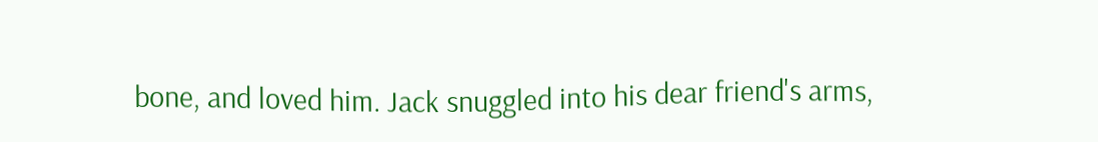bone, and loved him. Jack snuggled into his dear friend's arms,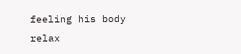feeling his body relax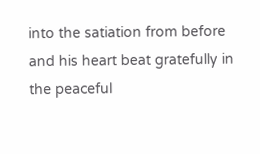into the satiation from before and his heart beat gratefully in the peaceful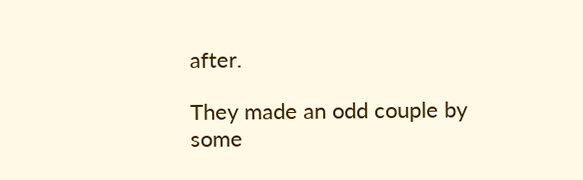after.

They made an odd couple by some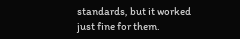standards, but it worked just fine for them.